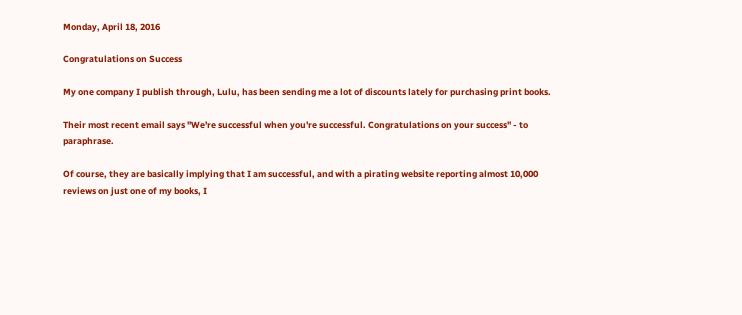Monday, April 18, 2016

Congratulations on Success

My one company I publish through, Lulu, has been sending me a lot of discounts lately for purchasing print books.

Their most recent email says "We're successful when you're successful. Congratulations on your success" - to paraphrase.

Of course, they are basically implying that I am successful, and with a pirating website reporting almost 10,000 reviews on just one of my books, I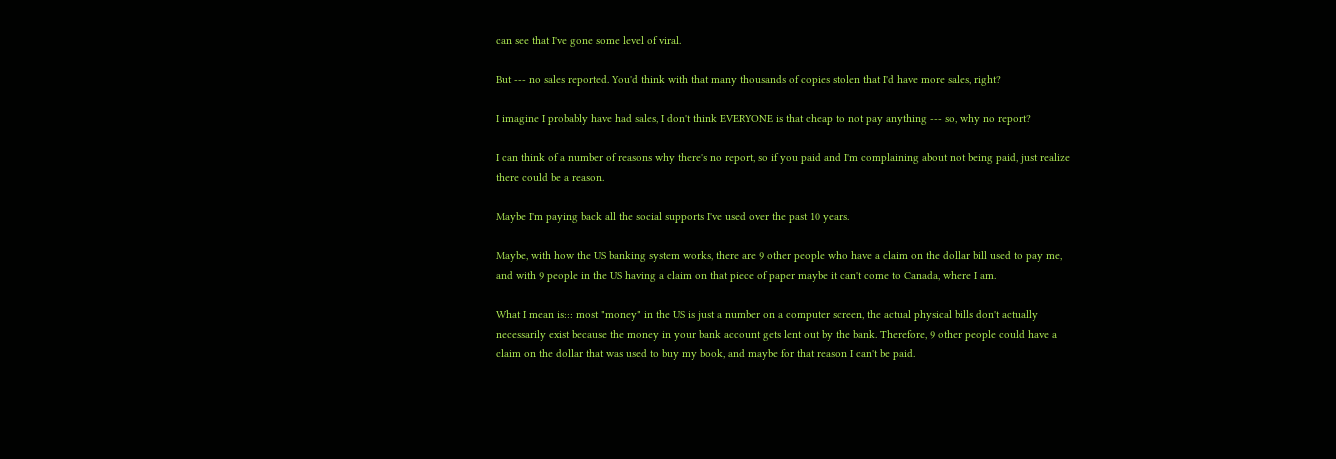can see that I've gone some level of viral.

But --- no sales reported. You'd think with that many thousands of copies stolen that I'd have more sales, right?

I imagine I probably have had sales, I don't think EVERYONE is that cheap to not pay anything --- so, why no report?

I can think of a number of reasons why there's no report, so if you paid and I'm complaining about not being paid, just realize there could be a reason.

Maybe I'm paying back all the social supports I've used over the past 10 years.

Maybe, with how the US banking system works, there are 9 other people who have a claim on the dollar bill used to pay me, and with 9 people in the US having a claim on that piece of paper maybe it can't come to Canada, where I am.

What I mean is::: most "money" in the US is just a number on a computer screen, the actual physical bills don't actually necessarily exist because the money in your bank account gets lent out by the bank. Therefore, 9 other people could have a claim on the dollar that was used to buy my book, and maybe for that reason I can't be paid.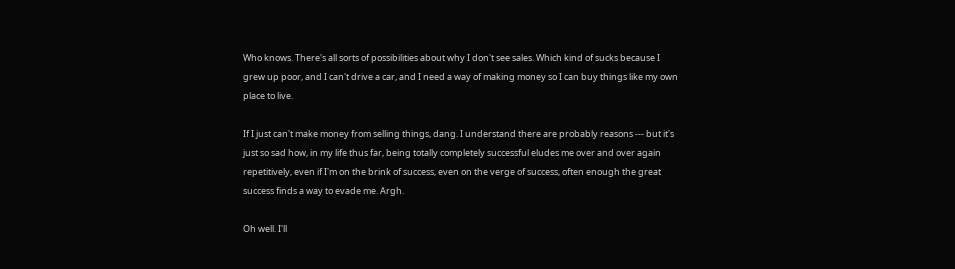Who knows. There's all sorts of possibilities about why I don't see sales. Which kind of sucks because I grew up poor, and I can't drive a car, and I need a way of making money so I can buy things like my own place to live.

If I just can't make money from selling things, dang. I understand there are probably reasons --- but it's just so sad how, in my life thus far, being totally completely successful eludes me over and over again repetitively, even if I'm on the brink of success, even on the verge of success, often enough the great success finds a way to evade me. Argh.

Oh well. I'll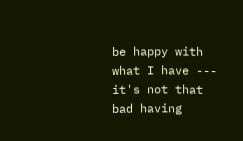be happy with what I have --- it's not that bad having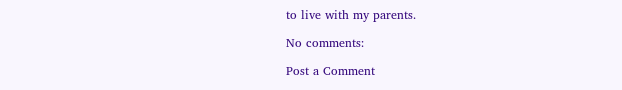to live with my parents.

No comments:

Post a Comment